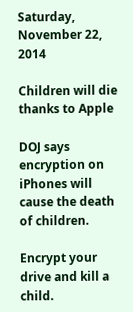Saturday, November 22, 2014

Children will die thanks to Apple

DOJ says encryption on iPhones will cause the death of children.

Encrypt your drive and kill a child.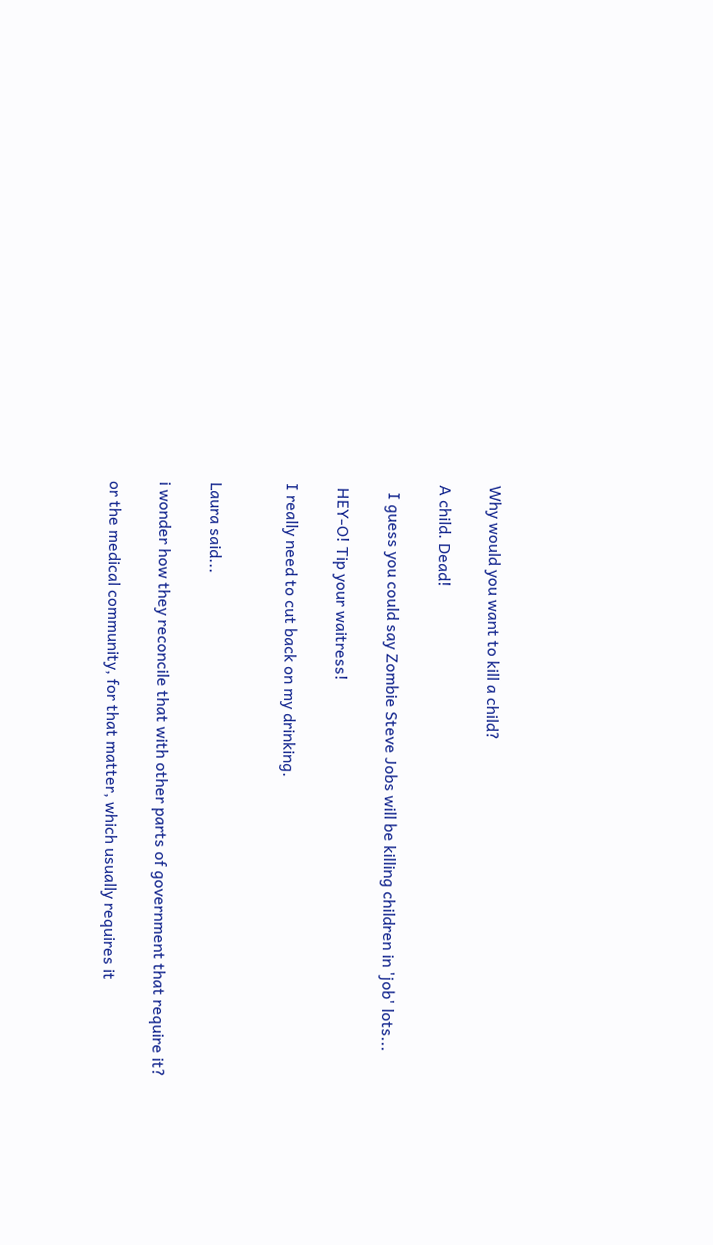Why would you want to kill a child?

A child. Dead!

  I guess you could say Zombie Steve Jobs will be killing children in 'job' lots...

 HEY-O! Tip your waitress!

I really need to cut back on my drinking.


Laura said...

i wonder how they reconcile that with other parts of government that require it?

or the medical community, for that matter, which usually requires it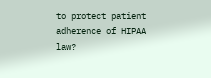to protect patient adherence of HIPAA law?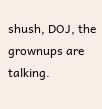shush, DOJ, the grownups are talking.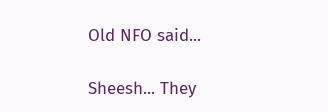Old NFO said...

Sheesh... They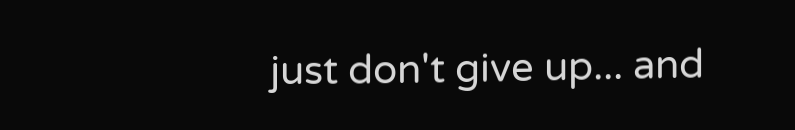just don't give up... and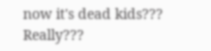now it's dead kids??? Really???